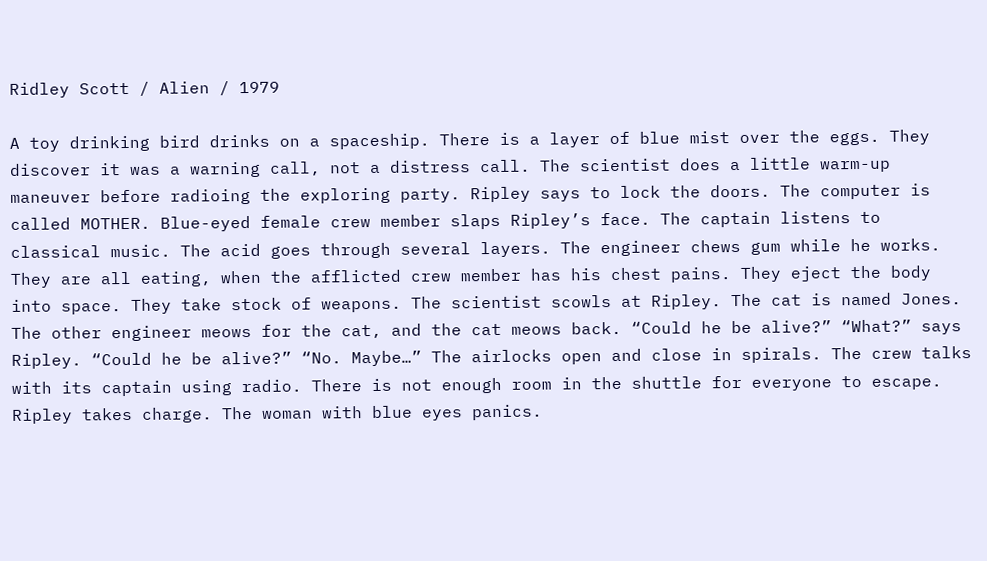Ridley Scott / Alien / 1979

A toy drinking bird drinks on a spaceship. There is a layer of blue mist over the eggs. They discover it was a warning call, not a distress call. The scientist does a little warm-up maneuver before radioing the exploring party. Ripley says to lock the doors. The computer is called MOTHER. Blue-eyed female crew member slaps Ripley’s face. The captain listens to classical music. The acid goes through several layers. The engineer chews gum while he works. They are all eating, when the afflicted crew member has his chest pains. They eject the body into space. They take stock of weapons. The scientist scowls at Ripley. The cat is named Jones. The other engineer meows for the cat, and the cat meows back. “Could he be alive?” “What?” says Ripley. “Could he be alive?” “No. Maybe…” The airlocks open and close in spirals. The crew talks with its captain using radio. There is not enough room in the shuttle for everyone to escape. Ripley takes charge. The woman with blue eyes panics.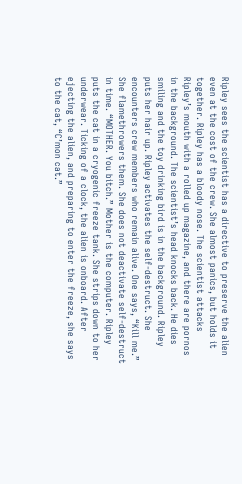Ripley sees the scientist has a directive to preserve the alien even at the cost of the crew. She almost panics, but holds it together. Ripley has a bloody nose. The scientist attacks Ripley’s mouth with a rolled up magazine, and there are pornos in the background. The scientist’s head knocks back. He dies smiling and the toy drinking bird is in the background. Ripley puts her hair up. Ripley activates the self-destruct. She encounters crew members who remain alive. One says, “Kill me.” She flamethrowers them. She does not deactivate self-destruct in time. “MOTHER. You bitch.” Mother is the computer. Ripley puts the cat in a cryogenic freeze tank. She strips down to her underwear. Ticking of a clock, the alien is onboard. After ejecting the alien, and preparing to enter the freeze, she says to the cat, “C’mon cat.”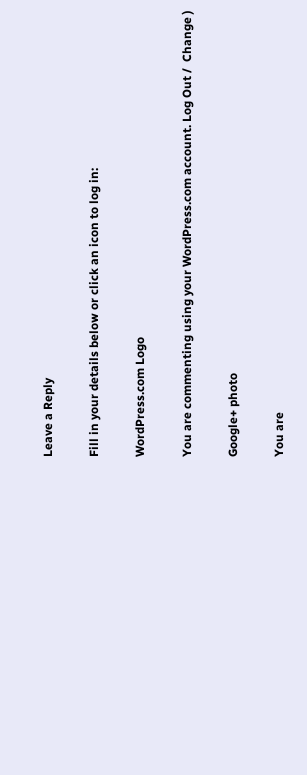Leave a Reply

Fill in your details below or click an icon to log in:

WordPress.com Logo

You are commenting using your WordPress.com account. Log Out /  Change )

Google+ photo

You are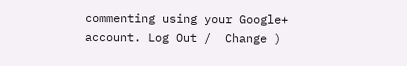commenting using your Google+ account. Log Out /  Change )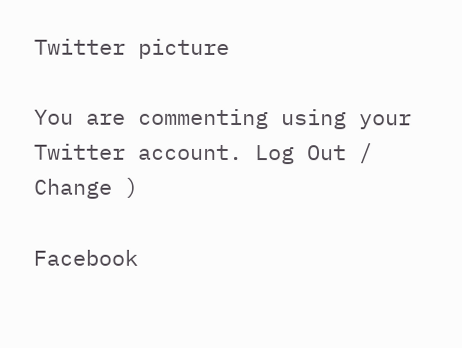Twitter picture

You are commenting using your Twitter account. Log Out /  Change )

Facebook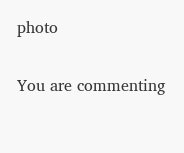photo

You are commenting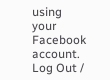using your Facebook account. Log Out /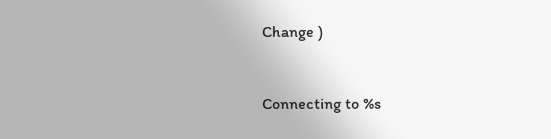Change )


Connecting to %s